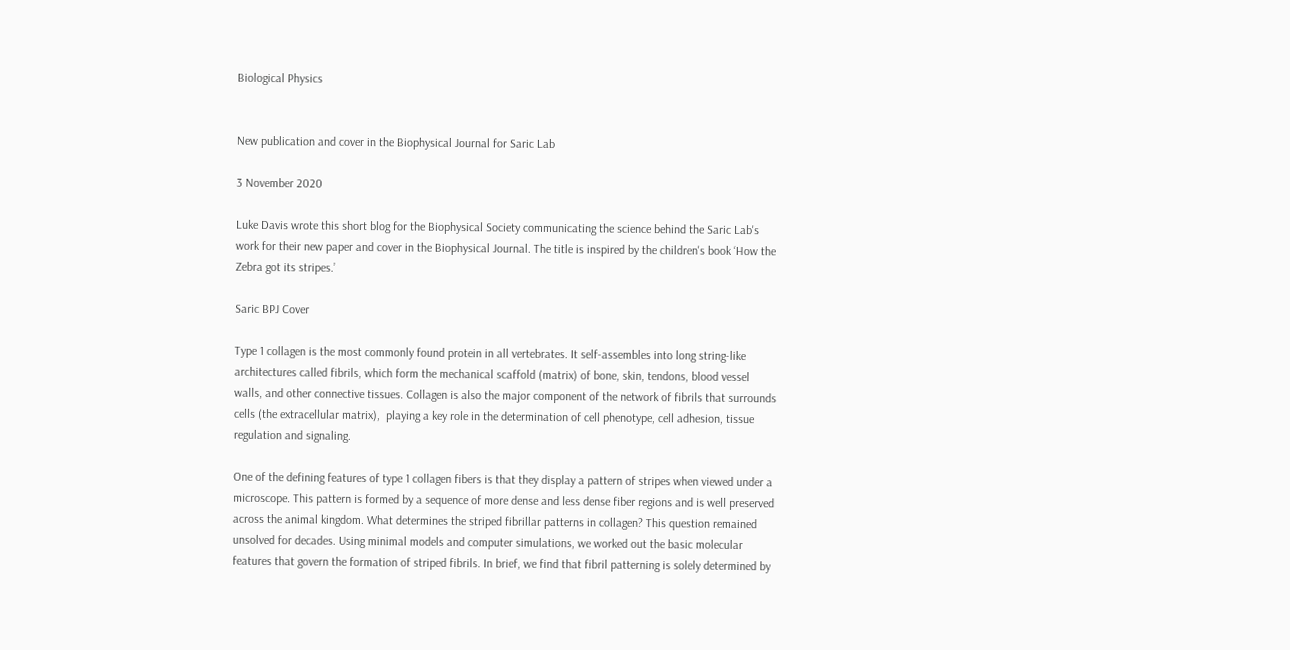Biological Physics


New publication and cover in the Biophysical Journal for Saric Lab

3 November 2020

Luke Davis wrote this short blog for the Biophysical Society communicating the science behind the Saric Lab's work for their new paper and cover in the Biophysical Journal. The title is inspired by the children's book ‘How the Zebra got its stripes.’

Saric BPJ Cover

Type 1 collagen is the most commonly found protein in all vertebrates. It self-assembles into long string-like architectures called fibrils, which form the mechanical scaffold (matrix) of bone, skin, tendons, blood vessel walls, and other connective tissues. Collagen is also the major component of the network of fibrils that surrounds cells (the extracellular matrix),  playing a key role in the determination of cell phenotype, cell adhesion, tissue regulation and signaling.

One of the defining features of type 1 collagen fibers is that they display a pattern of stripes when viewed under a microscope. This pattern is formed by a sequence of more dense and less dense fiber regions and is well preserved across the animal kingdom. What determines the striped fibrillar patterns in collagen? This question remained unsolved for decades. Using minimal models and computer simulations, we worked out the basic molecular features that govern the formation of striped fibrils. In brief, we find that fibril patterning is solely determined by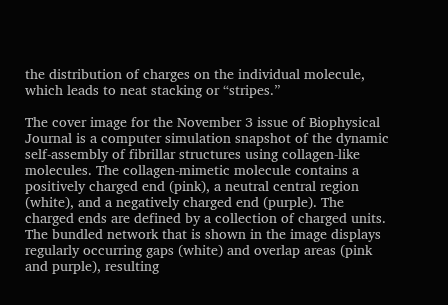the distribution of charges on the individual molecule, which leads to neat stacking or “stripes.”

The cover image for the November 3 issue of Biophysical Journal is a computer simulation snapshot of the dynamic self-assembly of fibrillar structures using collagen-like molecules. The collagen-mimetic molecule contains a positively charged end (pink), a neutral central region (white), and a negatively charged end (purple). The charged ends are defined by a collection of charged units. The bundled network that is shown in the image displays regularly occurring gaps (white) and overlap areas (pink and purple), resulting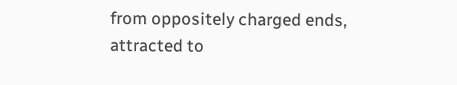from oppositely charged ends, attracted to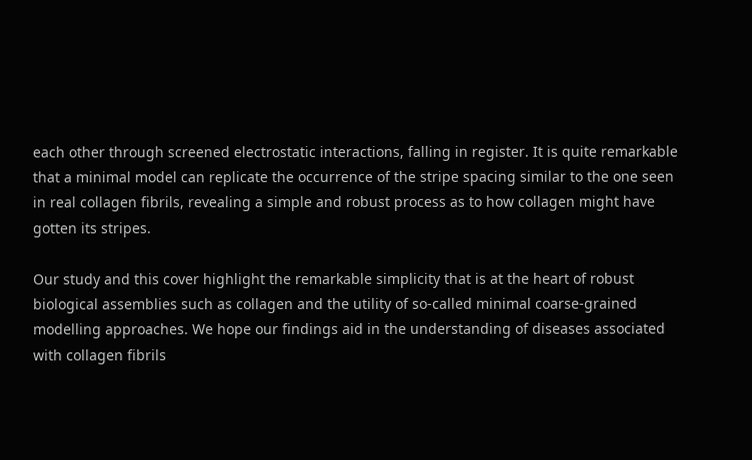each other through screened electrostatic interactions, falling in register. It is quite remarkable that a minimal model can replicate the occurrence of the stripe spacing similar to the one seen in real collagen fibrils, revealing a simple and robust process as to how collagen might have gotten its stripes.

Our study and this cover highlight the remarkable simplicity that is at the heart of robust biological assemblies such as collagen and the utility of so-called minimal coarse-grained modelling approaches. We hope our findings aid in the understanding of diseases associated with collagen fibrils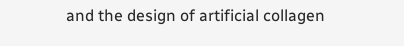and the design of artificial collagen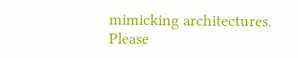mimicking architectures. Please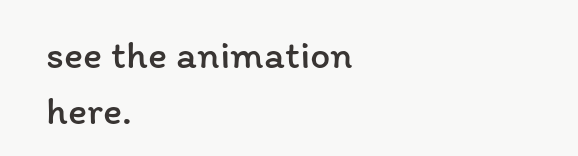see the animation here.